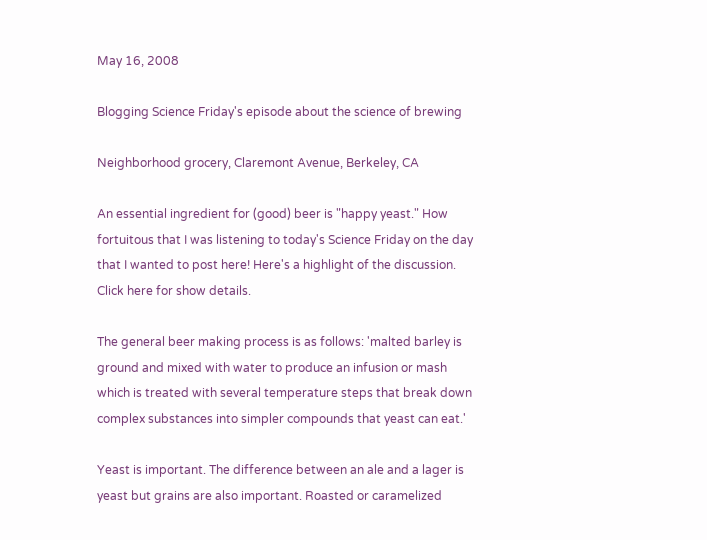May 16, 2008

Blogging Science Friday's episode about the science of brewing

Neighborhood grocery, Claremont Avenue, Berkeley, CA

An essential ingredient for (good) beer is "happy yeast." How fortuitous that I was listening to today's Science Friday on the day that I wanted to post here! Here's a highlight of the discussion. Click here for show details.

The general beer making process is as follows: 'malted barley is ground and mixed with water to produce an infusion or mash which is treated with several temperature steps that break down complex substances into simpler compounds that yeast can eat.'

Yeast is important. The difference between an ale and a lager is yeast but grains are also important. Roasted or caramelized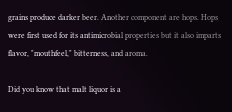grains produce darker beer. Another component are hops. Hops were first used for its antimicrobial properties but it also imparts flavor, "mouthfeel," bitterness, and aroma.

Did you know that malt liquor is a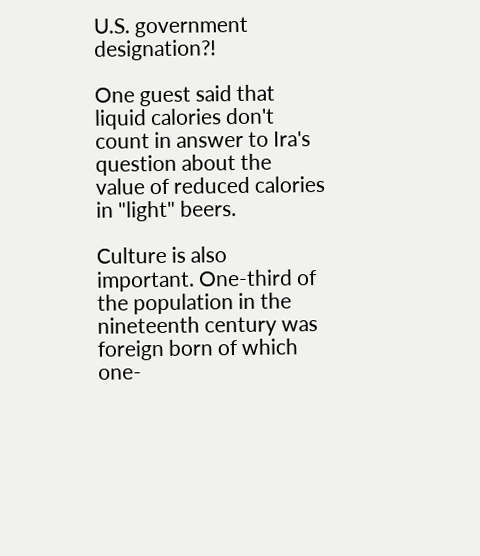U.S. government designation?!

One guest said that liquid calories don't count in answer to Ira's question about the value of reduced calories in "light" beers.

Culture is also important. One-third of the population in the nineteenth century was foreign born of which one-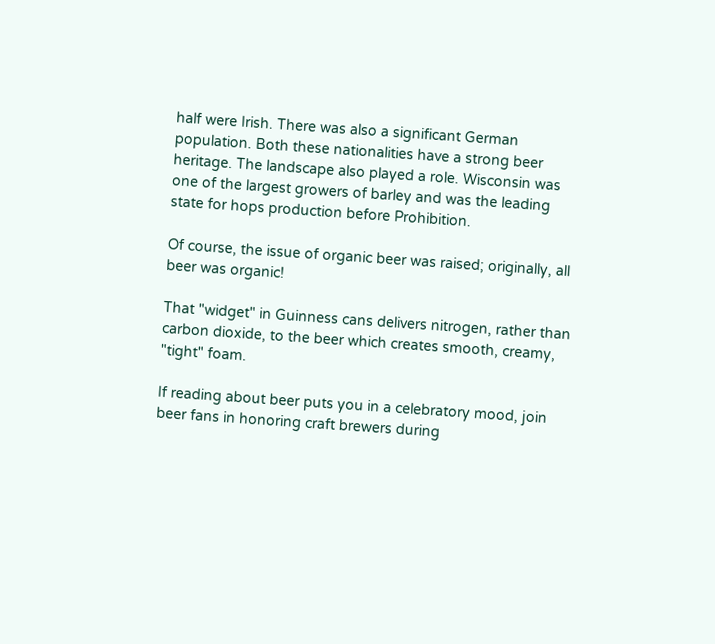half were Irish. There was also a significant German population. Both these nationalities have a strong beer heritage. The landscape also played a role. Wisconsin was one of the largest growers of barley and was the leading state for hops production before Prohibition.

Of course, the issue of organic beer was raised; originally, all beer was organic!

That "widget" in Guinness cans delivers nitrogen, rather than carbon dioxide, to the beer which creates smooth, creamy, "tight" foam.

If reading about beer puts you in a celebratory mood, join beer fans in honoring craft brewers during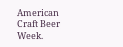American Craft Beer Week.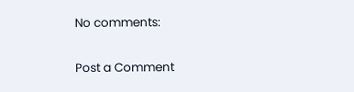No comments:

Post a Comment